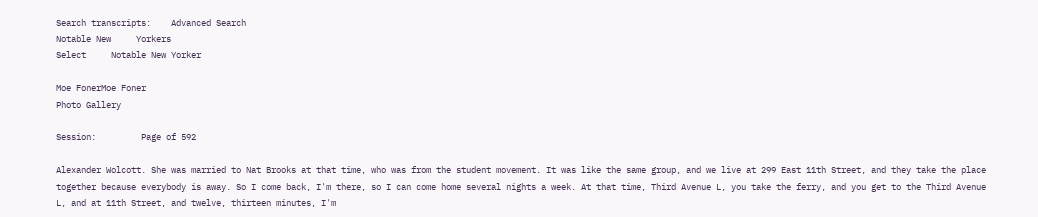Search transcripts:    Advanced Search
Notable New     Yorkers
Select     Notable New Yorker

Moe FonerMoe Foner
Photo Gallery

Session:         Page of 592

Alexander Wolcott. She was married to Nat Brooks at that time, who was from the student movement. It was like the same group, and we live at 299 East 11th Street, and they take the place together because everybody is away. So I come back, I'm there, so I can come home several nights a week. At that time, Third Avenue L, you take the ferry, and you get to the Third Avenue L, and at 11th Street, and twelve, thirteen minutes, I'm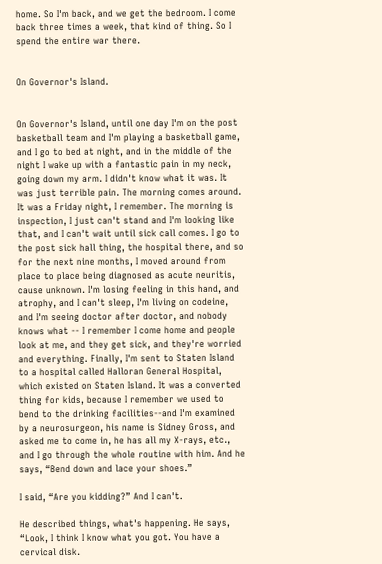home. So I'm back, and we get the bedroom. I come back three times a week, that kind of thing. So I spend the entire war there.


On Governor's Island.


On Governor's Island, until one day I'm on the post basketball team and I'm playing a basketball game, and I go to bed at night, and in the middle of the night I wake up with a fantastic pain in my neck, going down my arm. I didn't know what it was. It was just terrible pain. The morning comes around. It was a Friday night, I remember. The morning is inspection, I just can't stand and I'm looking like that, and I can't wait until sick call comes. I go to the post sick hall thing, the hospital there, and so for the next nine months, I moved around from place to place being diagnosed as acute neuritis, cause unknown. I'm losing feeling in this hand, and atrophy, and I can't sleep, I'm living on codeine, and I'm seeing doctor after doctor, and nobody knows what -- I remember I come home and people look at me, and they get sick, and they're worried and everything. Finally, I'm sent to Staten Island to a hospital called Halloran General Hospital, which existed on Staten Island. It was a converted thing for kids, because I remember we used to bend to the drinking facilities--and I'm examined by a neurosurgeon, his name is Sidney Gross, and asked me to come in, he has all my X-rays, etc., and I go through the whole routine with him. And he says, “Bend down and lace your shoes.”

I said, “Are you kidding?” And I can't.

He described things, what's happening. He says, “Look, I think I know what you got. You have a cervical disk.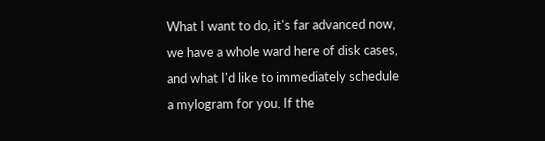What I want to do, it's far advanced now, we have a whole ward here of disk cases, and what I'd like to immediately schedule a mylogram for you. If the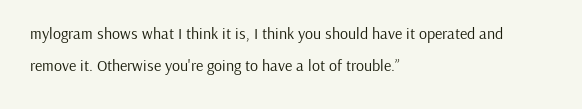mylogram shows what I think it is, I think you should have it operated and remove it. Otherwise you're going to have a lot of trouble.”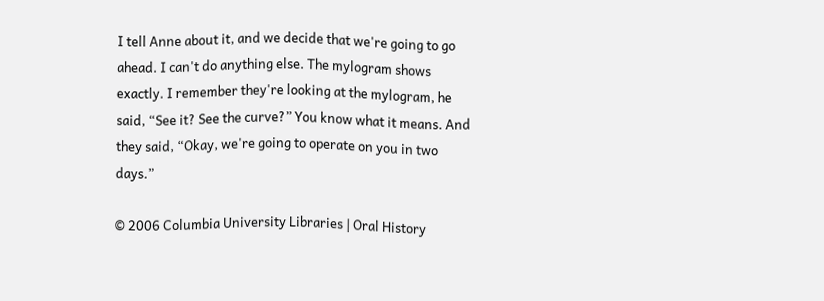I tell Anne about it, and we decide that we're going to go ahead. I can't do anything else. The mylogram shows exactly. I remember they're looking at the mylogram, he said, “See it? See the curve?” You know what it means. And they said, “Okay, we're going to operate on you in two days.”

© 2006 Columbia University Libraries | Oral History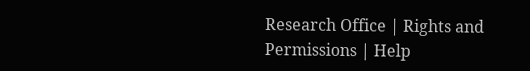Research Office | Rights and Permissions | Help